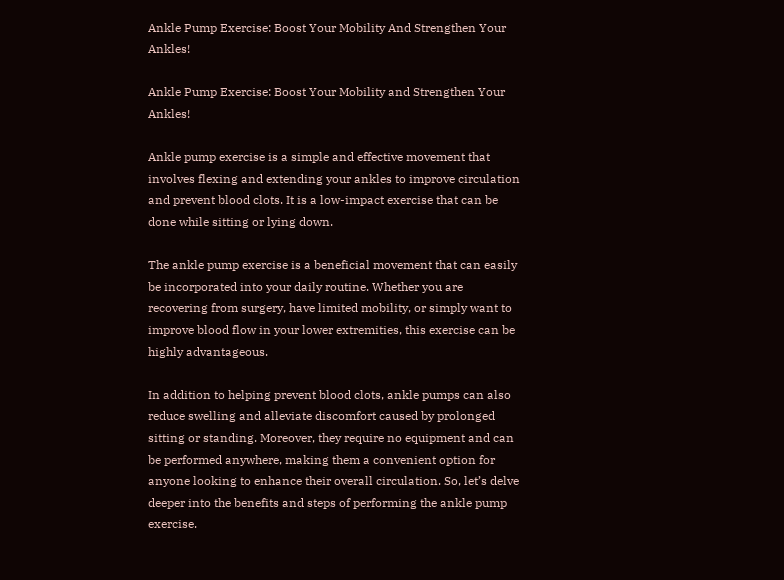Ankle Pump Exercise: Boost Your Mobility And Strengthen Your Ankles!

Ankle Pump Exercise: Boost Your Mobility and Strengthen Your Ankles!

Ankle pump exercise is a simple and effective movement that involves flexing and extending your ankles to improve circulation and prevent blood clots. It is a low-impact exercise that can be done while sitting or lying down.

The ankle pump exercise is a beneficial movement that can easily be incorporated into your daily routine. Whether you are recovering from surgery, have limited mobility, or simply want to improve blood flow in your lower extremities, this exercise can be highly advantageous.

In addition to helping prevent blood clots, ankle pumps can also reduce swelling and alleviate discomfort caused by prolonged sitting or standing. Moreover, they require no equipment and can be performed anywhere, making them a convenient option for anyone looking to enhance their overall circulation. So, let’s delve deeper into the benefits and steps of performing the ankle pump exercise.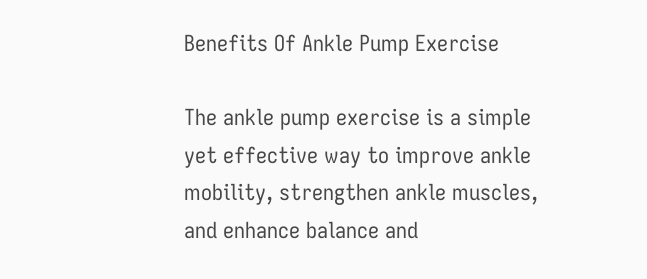Benefits Of Ankle Pump Exercise

The ankle pump exercise is a simple yet effective way to improve ankle mobility, strengthen ankle muscles, and enhance balance and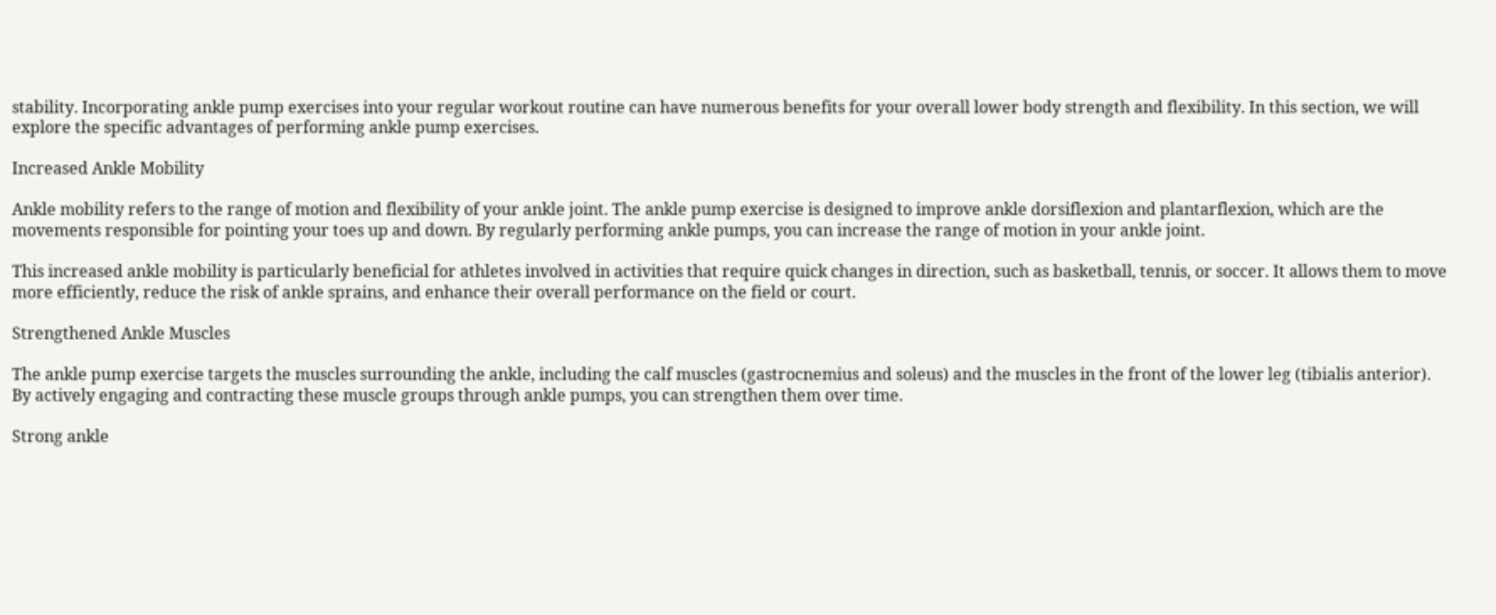stability. Incorporating ankle pump exercises into your regular workout routine can have numerous benefits for your overall lower body strength and flexibility. In this section, we will explore the specific advantages of performing ankle pump exercises.

Increased Ankle Mobility

Ankle mobility refers to the range of motion and flexibility of your ankle joint. The ankle pump exercise is designed to improve ankle dorsiflexion and plantarflexion, which are the movements responsible for pointing your toes up and down. By regularly performing ankle pumps, you can increase the range of motion in your ankle joint.

This increased ankle mobility is particularly beneficial for athletes involved in activities that require quick changes in direction, such as basketball, tennis, or soccer. It allows them to move more efficiently, reduce the risk of ankle sprains, and enhance their overall performance on the field or court.

Strengthened Ankle Muscles

The ankle pump exercise targets the muscles surrounding the ankle, including the calf muscles (gastrocnemius and soleus) and the muscles in the front of the lower leg (tibialis anterior). By actively engaging and contracting these muscle groups through ankle pumps, you can strengthen them over time.

Strong ankle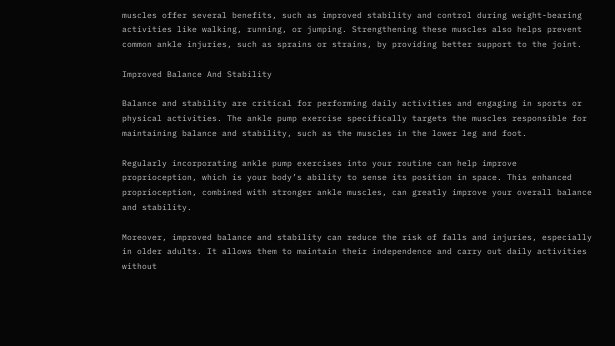muscles offer several benefits, such as improved stability and control during weight-bearing activities like walking, running, or jumping. Strengthening these muscles also helps prevent common ankle injuries, such as sprains or strains, by providing better support to the joint.

Improved Balance And Stability

Balance and stability are critical for performing daily activities and engaging in sports or physical activities. The ankle pump exercise specifically targets the muscles responsible for maintaining balance and stability, such as the muscles in the lower leg and foot.

Regularly incorporating ankle pump exercises into your routine can help improve proprioception, which is your body’s ability to sense its position in space. This enhanced proprioception, combined with stronger ankle muscles, can greatly improve your overall balance and stability.

Moreover, improved balance and stability can reduce the risk of falls and injuries, especially in older adults. It allows them to maintain their independence and carry out daily activities without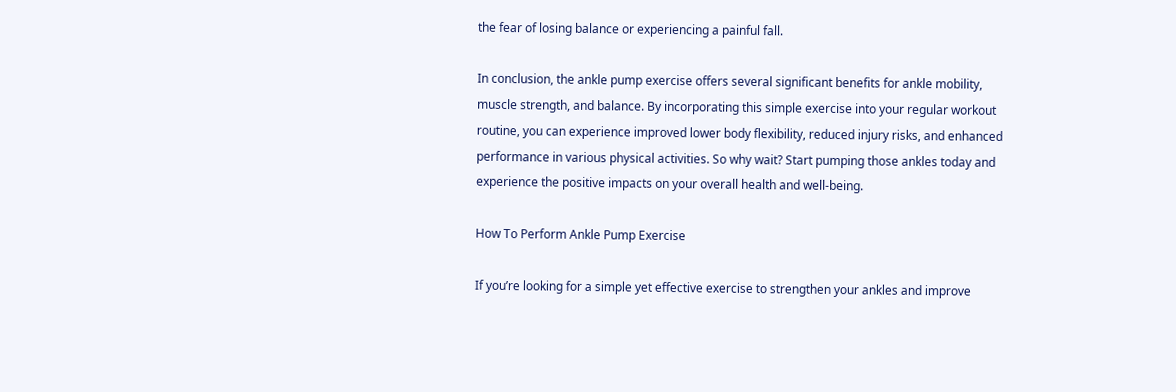the fear of losing balance or experiencing a painful fall.

In conclusion, the ankle pump exercise offers several significant benefits for ankle mobility, muscle strength, and balance. By incorporating this simple exercise into your regular workout routine, you can experience improved lower body flexibility, reduced injury risks, and enhanced performance in various physical activities. So why wait? Start pumping those ankles today and experience the positive impacts on your overall health and well-being.

How To Perform Ankle Pump Exercise

If you’re looking for a simple yet effective exercise to strengthen your ankles and improve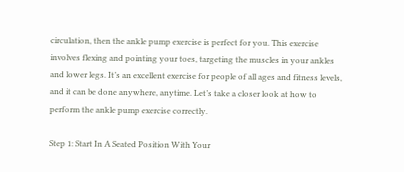circulation, then the ankle pump exercise is perfect for you. This exercise involves flexing and pointing your toes, targeting the muscles in your ankles and lower legs. It’s an excellent exercise for people of all ages and fitness levels, and it can be done anywhere, anytime. Let’s take a closer look at how to perform the ankle pump exercise correctly.

Step 1: Start In A Seated Position With Your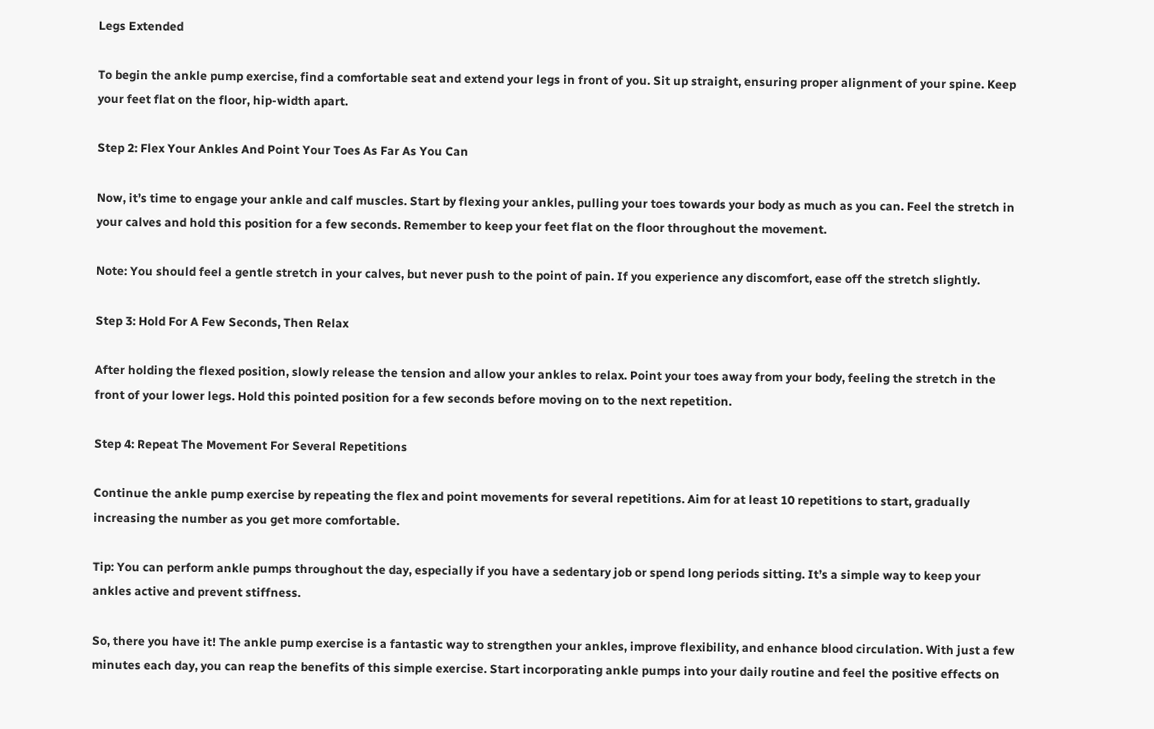Legs Extended

To begin the ankle pump exercise, find a comfortable seat and extend your legs in front of you. Sit up straight, ensuring proper alignment of your spine. Keep your feet flat on the floor, hip-width apart.

Step 2: Flex Your Ankles And Point Your Toes As Far As You Can

Now, it’s time to engage your ankle and calf muscles. Start by flexing your ankles, pulling your toes towards your body as much as you can. Feel the stretch in your calves and hold this position for a few seconds. Remember to keep your feet flat on the floor throughout the movement.

Note: You should feel a gentle stretch in your calves, but never push to the point of pain. If you experience any discomfort, ease off the stretch slightly.

Step 3: Hold For A Few Seconds, Then Relax

After holding the flexed position, slowly release the tension and allow your ankles to relax. Point your toes away from your body, feeling the stretch in the front of your lower legs. Hold this pointed position for a few seconds before moving on to the next repetition.

Step 4: Repeat The Movement For Several Repetitions

Continue the ankle pump exercise by repeating the flex and point movements for several repetitions. Aim for at least 10 repetitions to start, gradually increasing the number as you get more comfortable.

Tip: You can perform ankle pumps throughout the day, especially if you have a sedentary job or spend long periods sitting. It’s a simple way to keep your ankles active and prevent stiffness.

So, there you have it! The ankle pump exercise is a fantastic way to strengthen your ankles, improve flexibility, and enhance blood circulation. With just a few minutes each day, you can reap the benefits of this simple exercise. Start incorporating ankle pumps into your daily routine and feel the positive effects on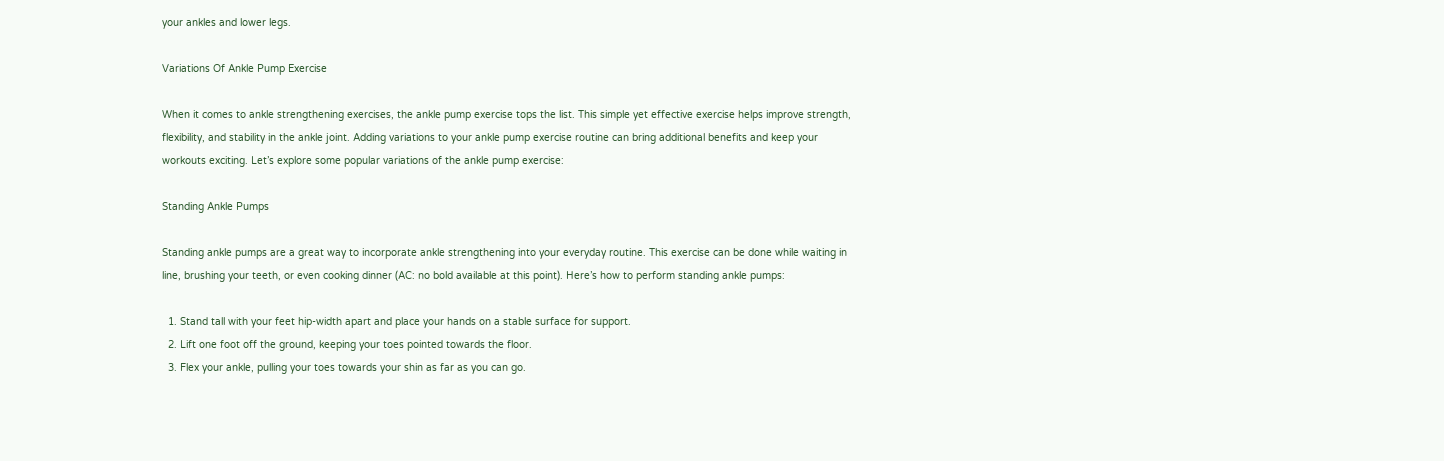your ankles and lower legs.

Variations Of Ankle Pump Exercise

When it comes to ankle strengthening exercises, the ankle pump exercise tops the list. This simple yet effective exercise helps improve strength, flexibility, and stability in the ankle joint. Adding variations to your ankle pump exercise routine can bring additional benefits and keep your workouts exciting. Let’s explore some popular variations of the ankle pump exercise:

Standing Ankle Pumps

Standing ankle pumps are a great way to incorporate ankle strengthening into your everyday routine. This exercise can be done while waiting in line, brushing your teeth, or even cooking dinner (AC: no bold available at this point). Here’s how to perform standing ankle pumps:

  1. Stand tall with your feet hip-width apart and place your hands on a stable surface for support.
  2. Lift one foot off the ground, keeping your toes pointed towards the floor.
  3. Flex your ankle, pulling your toes towards your shin as far as you can go.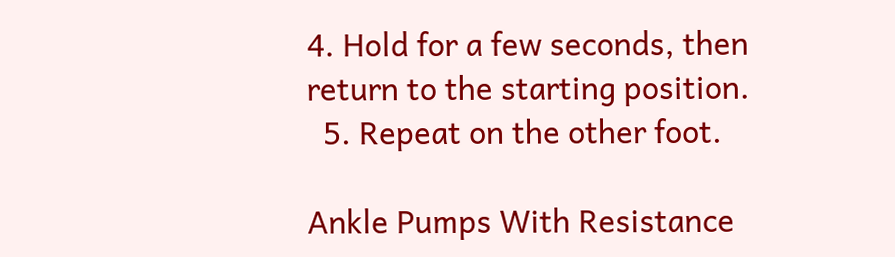4. Hold for a few seconds, then return to the starting position.
  5. Repeat on the other foot.

Ankle Pumps With Resistance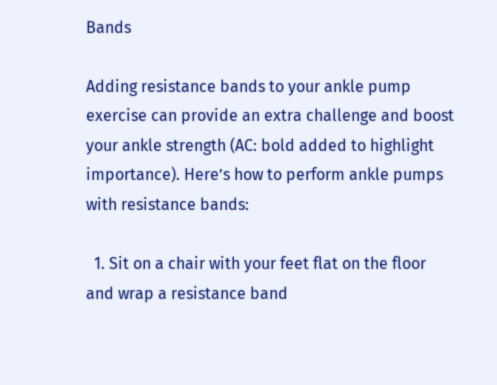Bands

Adding resistance bands to your ankle pump exercise can provide an extra challenge and boost your ankle strength (AC: bold added to highlight importance). Here’s how to perform ankle pumps with resistance bands:

  1. Sit on a chair with your feet flat on the floor and wrap a resistance band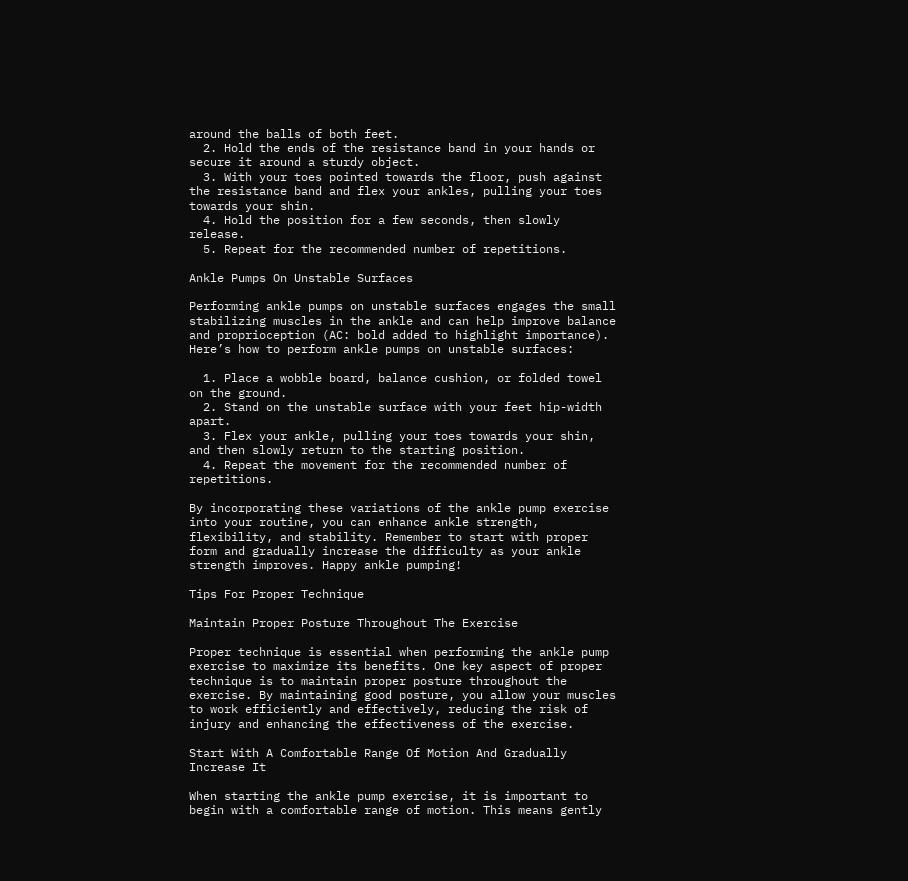around the balls of both feet.
  2. Hold the ends of the resistance band in your hands or secure it around a sturdy object.
  3. With your toes pointed towards the floor, push against the resistance band and flex your ankles, pulling your toes towards your shin.
  4. Hold the position for a few seconds, then slowly release.
  5. Repeat for the recommended number of repetitions.

Ankle Pumps On Unstable Surfaces

Performing ankle pumps on unstable surfaces engages the small stabilizing muscles in the ankle and can help improve balance and proprioception (AC: bold added to highlight importance). Here’s how to perform ankle pumps on unstable surfaces:

  1. Place a wobble board, balance cushion, or folded towel on the ground.
  2. Stand on the unstable surface with your feet hip-width apart.
  3. Flex your ankle, pulling your toes towards your shin, and then slowly return to the starting position.
  4. Repeat the movement for the recommended number of repetitions.

By incorporating these variations of the ankle pump exercise into your routine, you can enhance ankle strength, flexibility, and stability. Remember to start with proper form and gradually increase the difficulty as your ankle strength improves. Happy ankle pumping!

Tips For Proper Technique

Maintain Proper Posture Throughout The Exercise

Proper technique is essential when performing the ankle pump exercise to maximize its benefits. One key aspect of proper technique is to maintain proper posture throughout the exercise. By maintaining good posture, you allow your muscles to work efficiently and effectively, reducing the risk of injury and enhancing the effectiveness of the exercise.

Start With A Comfortable Range Of Motion And Gradually Increase It

When starting the ankle pump exercise, it is important to begin with a comfortable range of motion. This means gently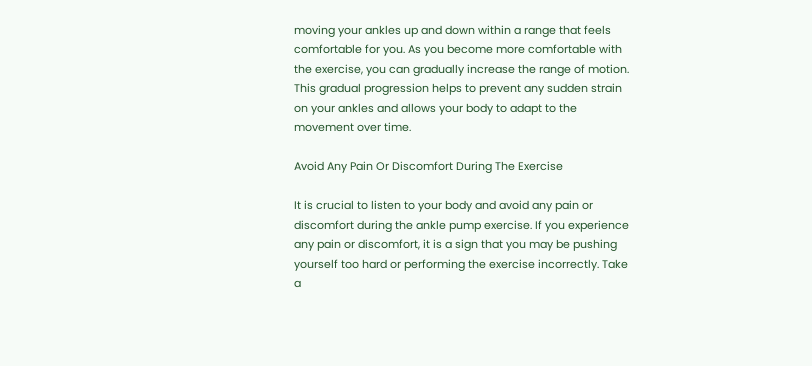moving your ankles up and down within a range that feels comfortable for you. As you become more comfortable with the exercise, you can gradually increase the range of motion. This gradual progression helps to prevent any sudden strain on your ankles and allows your body to adapt to the movement over time.

Avoid Any Pain Or Discomfort During The Exercise

It is crucial to listen to your body and avoid any pain or discomfort during the ankle pump exercise. If you experience any pain or discomfort, it is a sign that you may be pushing yourself too hard or performing the exercise incorrectly. Take a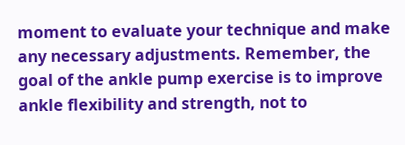moment to evaluate your technique and make any necessary adjustments. Remember, the goal of the ankle pump exercise is to improve ankle flexibility and strength, not to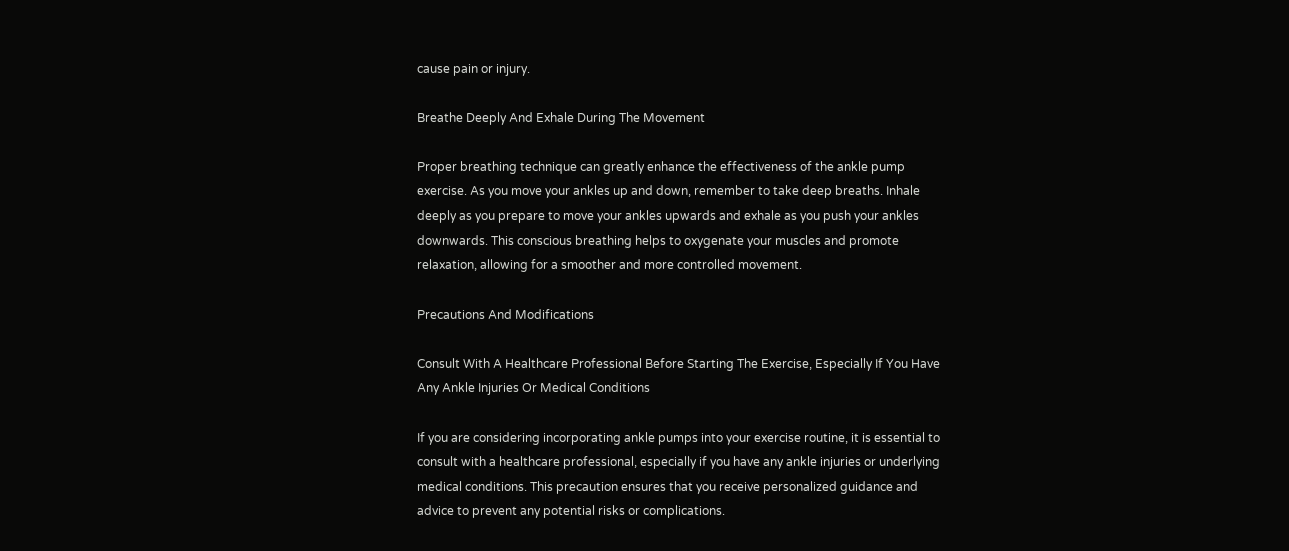cause pain or injury.

Breathe Deeply And Exhale During The Movement

Proper breathing technique can greatly enhance the effectiveness of the ankle pump exercise. As you move your ankles up and down, remember to take deep breaths. Inhale deeply as you prepare to move your ankles upwards and exhale as you push your ankles downwards. This conscious breathing helps to oxygenate your muscles and promote relaxation, allowing for a smoother and more controlled movement.

Precautions And Modifications

Consult With A Healthcare Professional Before Starting The Exercise, Especially If You Have Any Ankle Injuries Or Medical Conditions

If you are considering incorporating ankle pumps into your exercise routine, it is essential to consult with a healthcare professional, especially if you have any ankle injuries or underlying medical conditions. This precaution ensures that you receive personalized guidance and advice to prevent any potential risks or complications.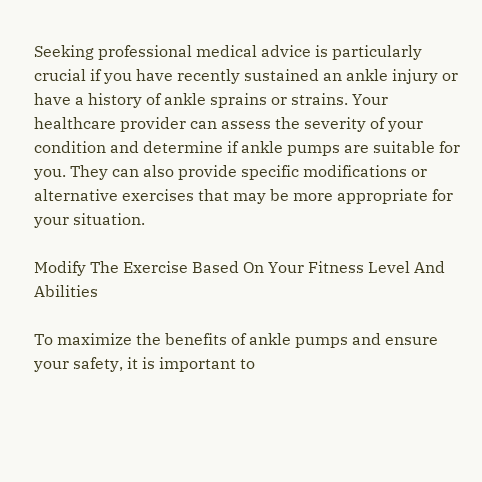Seeking professional medical advice is particularly crucial if you have recently sustained an ankle injury or have a history of ankle sprains or strains. Your healthcare provider can assess the severity of your condition and determine if ankle pumps are suitable for you. They can also provide specific modifications or alternative exercises that may be more appropriate for your situation.

Modify The Exercise Based On Your Fitness Level And Abilities

To maximize the benefits of ankle pumps and ensure your safety, it is important to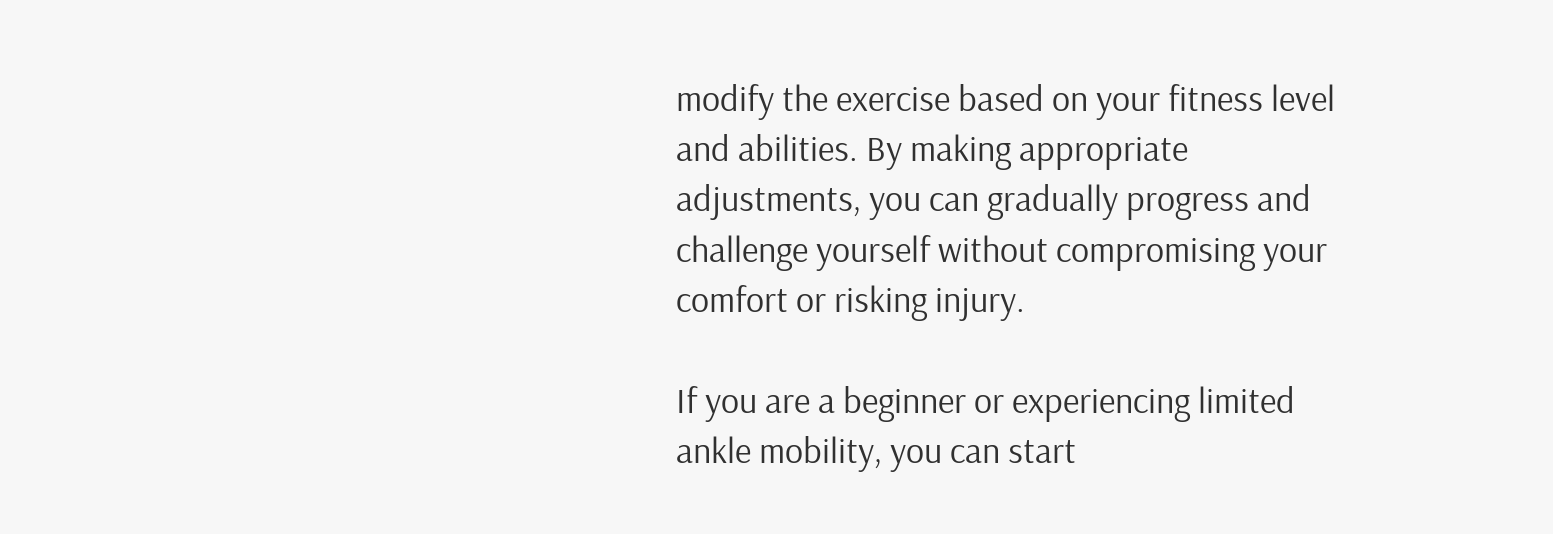modify the exercise based on your fitness level and abilities. By making appropriate adjustments, you can gradually progress and challenge yourself without compromising your comfort or risking injury.

If you are a beginner or experiencing limited ankle mobility, you can start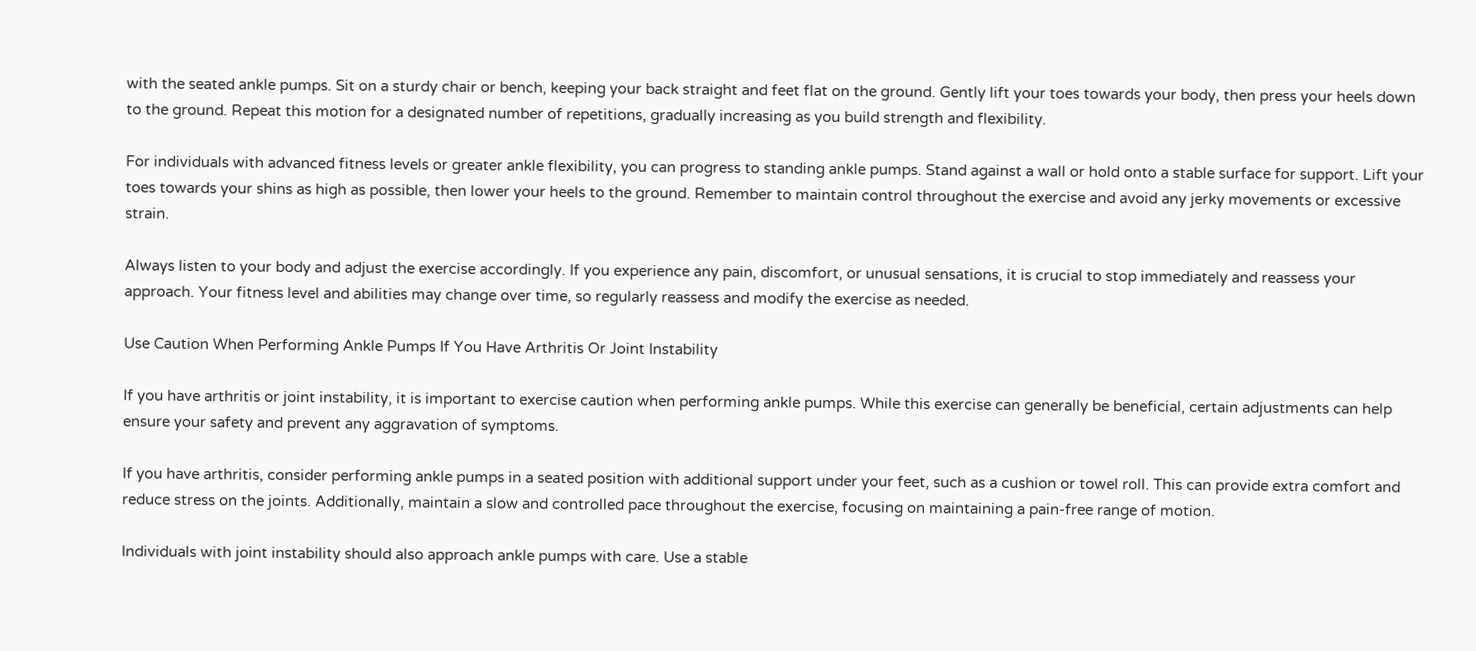with the seated ankle pumps. Sit on a sturdy chair or bench, keeping your back straight and feet flat on the ground. Gently lift your toes towards your body, then press your heels down to the ground. Repeat this motion for a designated number of repetitions, gradually increasing as you build strength and flexibility.

For individuals with advanced fitness levels or greater ankle flexibility, you can progress to standing ankle pumps. Stand against a wall or hold onto a stable surface for support. Lift your toes towards your shins as high as possible, then lower your heels to the ground. Remember to maintain control throughout the exercise and avoid any jerky movements or excessive strain.

Always listen to your body and adjust the exercise accordingly. If you experience any pain, discomfort, or unusual sensations, it is crucial to stop immediately and reassess your approach. Your fitness level and abilities may change over time, so regularly reassess and modify the exercise as needed.

Use Caution When Performing Ankle Pumps If You Have Arthritis Or Joint Instability

If you have arthritis or joint instability, it is important to exercise caution when performing ankle pumps. While this exercise can generally be beneficial, certain adjustments can help ensure your safety and prevent any aggravation of symptoms.

If you have arthritis, consider performing ankle pumps in a seated position with additional support under your feet, such as a cushion or towel roll. This can provide extra comfort and reduce stress on the joints. Additionally, maintain a slow and controlled pace throughout the exercise, focusing on maintaining a pain-free range of motion.

Individuals with joint instability should also approach ankle pumps with care. Use a stable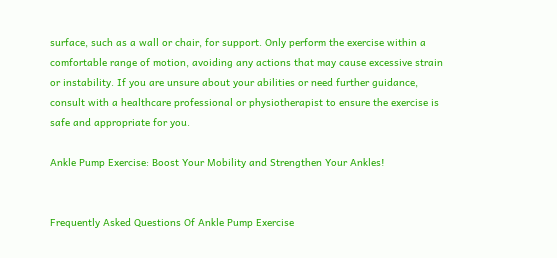surface, such as a wall or chair, for support. Only perform the exercise within a comfortable range of motion, avoiding any actions that may cause excessive strain or instability. If you are unsure about your abilities or need further guidance, consult with a healthcare professional or physiotherapist to ensure the exercise is safe and appropriate for you.

Ankle Pump Exercise: Boost Your Mobility and Strengthen Your Ankles!


Frequently Asked Questions Of Ankle Pump Exercise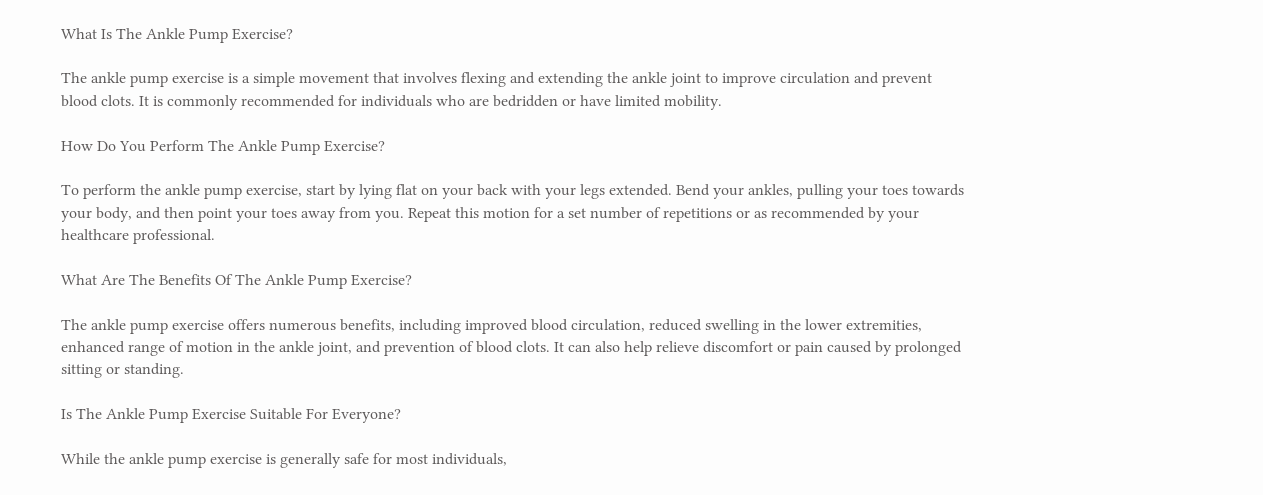What Is The Ankle Pump Exercise?

The ankle pump exercise is a simple movement that involves flexing and extending the ankle joint to improve circulation and prevent blood clots. It is commonly recommended for individuals who are bedridden or have limited mobility.

How Do You Perform The Ankle Pump Exercise?

To perform the ankle pump exercise, start by lying flat on your back with your legs extended. Bend your ankles, pulling your toes towards your body, and then point your toes away from you. Repeat this motion for a set number of repetitions or as recommended by your healthcare professional.

What Are The Benefits Of The Ankle Pump Exercise?

The ankle pump exercise offers numerous benefits, including improved blood circulation, reduced swelling in the lower extremities, enhanced range of motion in the ankle joint, and prevention of blood clots. It can also help relieve discomfort or pain caused by prolonged sitting or standing.

Is The Ankle Pump Exercise Suitable For Everyone?

While the ankle pump exercise is generally safe for most individuals,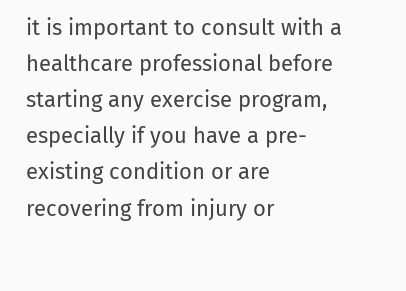it is important to consult with a healthcare professional before starting any exercise program, especially if you have a pre-existing condition or are recovering from injury or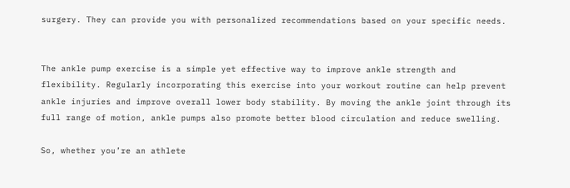surgery. They can provide you with personalized recommendations based on your specific needs.


The ankle pump exercise is a simple yet effective way to improve ankle strength and flexibility. Regularly incorporating this exercise into your workout routine can help prevent ankle injuries and improve overall lower body stability. By moving the ankle joint through its full range of motion, ankle pumps also promote better blood circulation and reduce swelling.

So, whether you’re an athlete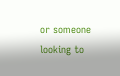or someone looking to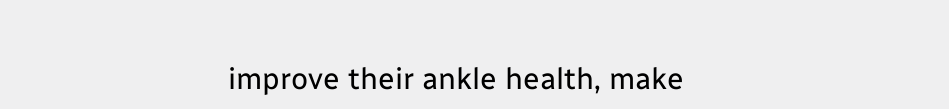improve their ankle health, make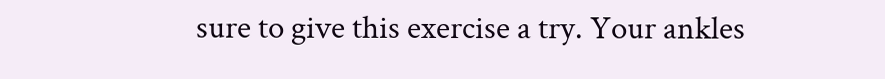sure to give this exercise a try. Your ankles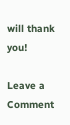will thank you!

Leave a Comment